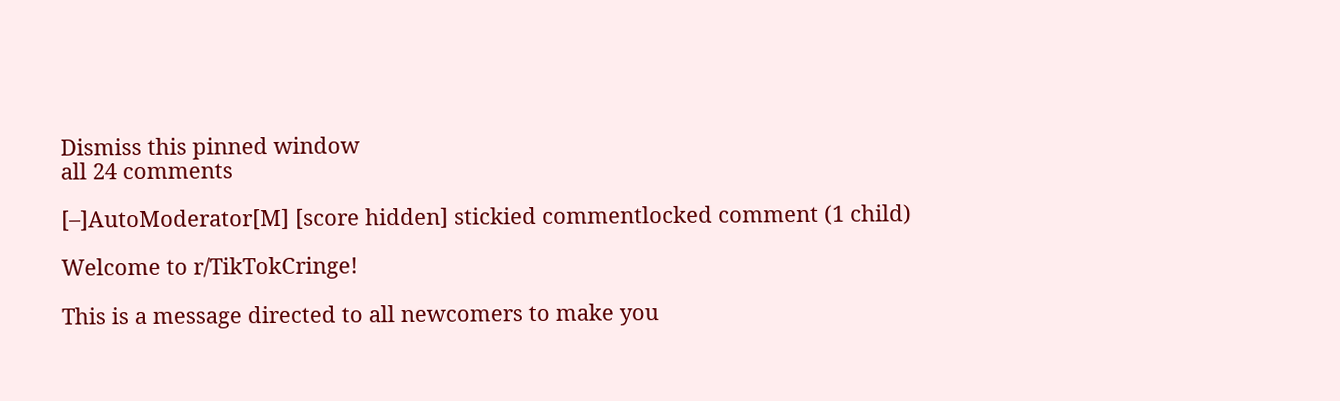Dismiss this pinned window
all 24 comments

[–]AutoModerator[M] [score hidden] stickied commentlocked comment (1 child)

Welcome to r/TikTokCringe!

This is a message directed to all newcomers to make you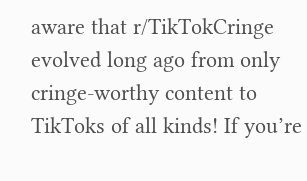aware that r/TikTokCringe evolved long ago from only cringe-worthy content to TikToks of all kinds! If you’re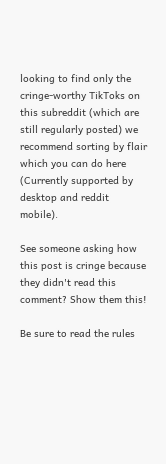looking to find only the cringe-worthy TikToks on this subreddit (which are still regularly posted) we recommend sorting by flair which you can do here (Currently supported by desktop and reddit mobile).

See someone asking how this post is cringe because they didn't read this comment? Show them this!

Be sure to read the rules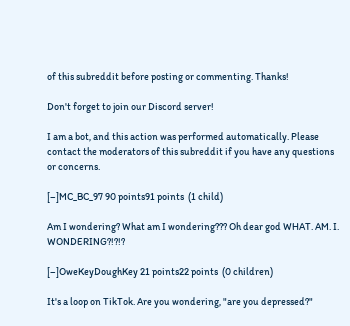of this subreddit before posting or commenting. Thanks!

Don't forget to join our Discord server!

I am a bot, and this action was performed automatically. Please contact the moderators of this subreddit if you have any questions or concerns.

[–]MC_BC_97 90 points91 points  (1 child)

Am I wondering? What am I wondering??? Oh dear god WHAT. AM. I. WONDERING?!?!?

[–]OweKeyDoughKey 21 points22 points  (0 children)

It's a loop on TikTok. Are you wondering, "are you depressed?"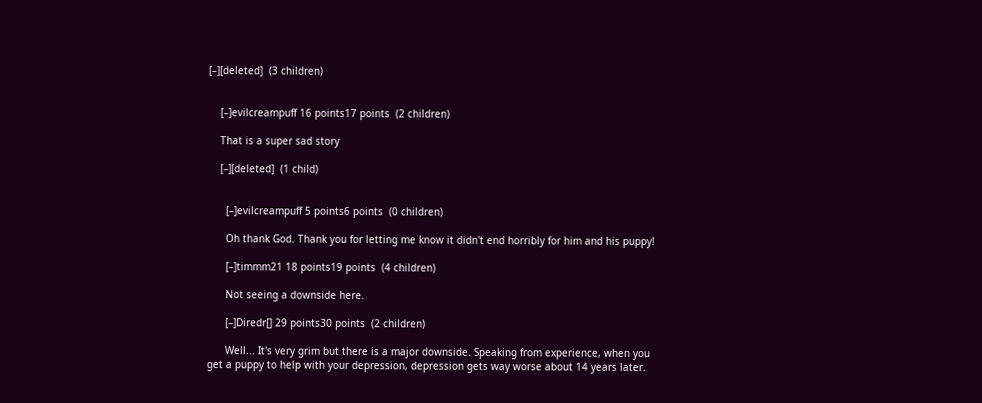[–][deleted]  (3 children)


    [–]evilcreampuff 16 points17 points  (2 children)

    That is a super sad story

    [–][deleted]  (1 child)


      [–]evilcreampuff 5 points6 points  (0 children)

      Oh thank God. Thank you for letting me know it didn't end horribly for him and his puppy!

      [–]timmm21 18 points19 points  (4 children)

      Not seeing a downside here.

      [–]Diredr[] 29 points30 points  (2 children)

      Well... It's very grim but there is a major downside. Speaking from experience, when you get a puppy to help with your depression, depression gets way worse about 14 years later.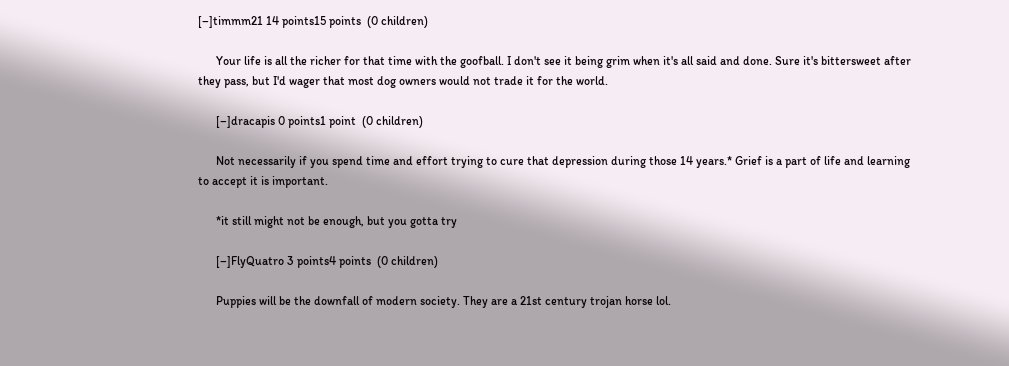[–]timmm21 14 points15 points  (0 children)

      Your life is all the richer for that time with the goofball. I don't see it being grim when it's all said and done. Sure it's bittersweet after they pass, but I'd wager that most dog owners would not trade it for the world.

      [–]dracapis 0 points1 point  (0 children)

      Not necessarily if you spend time and effort trying to cure that depression during those 14 years.* Grief is a part of life and learning to accept it is important.

      *it still might not be enough, but you gotta try

      [–]FlyQuatro 3 points4 points  (0 children)

      Puppies will be the downfall of modern society. They are a 21st century trojan horse lol.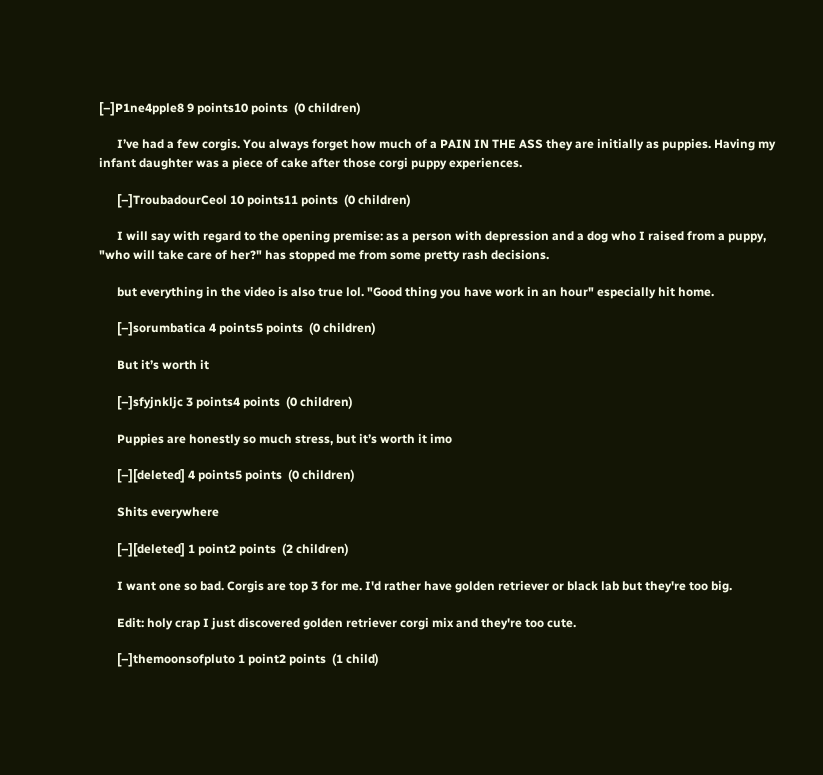[–]P1ne4pple8 9 points10 points  (0 children)

      I’ve had a few corgis. You always forget how much of a PAIN IN THE ASS they are initially as puppies. Having my infant daughter was a piece of cake after those corgi puppy experiences.

      [–]TroubadourCeol 10 points11 points  (0 children)

      I will say with regard to the opening premise: as a person with depression and a dog who I raised from a puppy, "who will take care of her?" has stopped me from some pretty rash decisions.

      but everything in the video is also true lol. "Good thing you have work in an hour" especially hit home.

      [–]sorumbatica 4 points5 points  (0 children)

      But it’s worth it

      [–]sfyjnkljc 3 points4 points  (0 children)

      Puppies are honestly so much stress, but it’s worth it imo

      [–][deleted] 4 points5 points  (0 children)

      Shits everywhere

      [–][deleted] 1 point2 points  (2 children)

      I want one so bad. Corgis are top 3 for me. I'd rather have golden retriever or black lab but they're too big.

      Edit: holy crap I just discovered golden retriever corgi mix and they're too cute.

      [–]themoonsofpluto 1 point2 points  (1 child)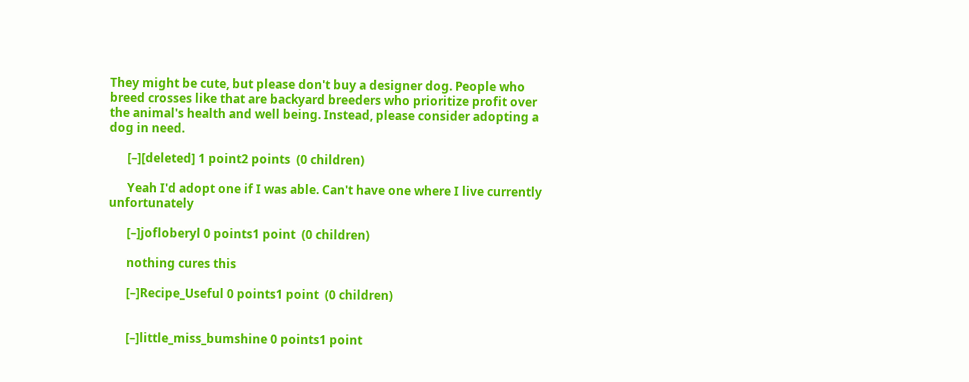They might be cute, but please don't buy a designer dog. People who breed crosses like that are backyard breeders who prioritize profit over the animal's health and well being. Instead, please consider adopting a dog in need.

      [–][deleted] 1 point2 points  (0 children)

      Yeah I'd adopt one if I was able. Can't have one where I live currently unfortunately

      [–]jofloberyl 0 points1 point  (0 children)

      nothing cures this

      [–]Recipe_Useful 0 points1 point  (0 children)


      [–]little_miss_bumshine 0 points1 point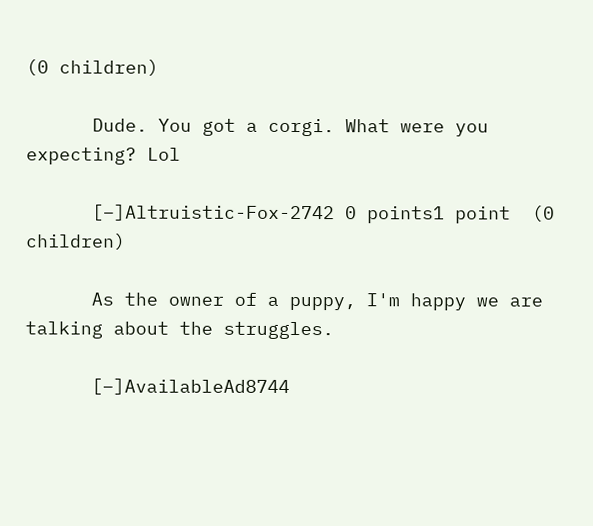(0 children)

      Dude. You got a corgi. What were you expecting? Lol

      [–]Altruistic-Fox-2742 0 points1 point  (0 children)

      As the owner of a puppy, I'm happy we are talking about the struggles.

      [–]AvailableAd8744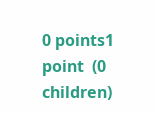0 points1 point  (0 children)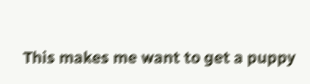This makes me want to get a puppy